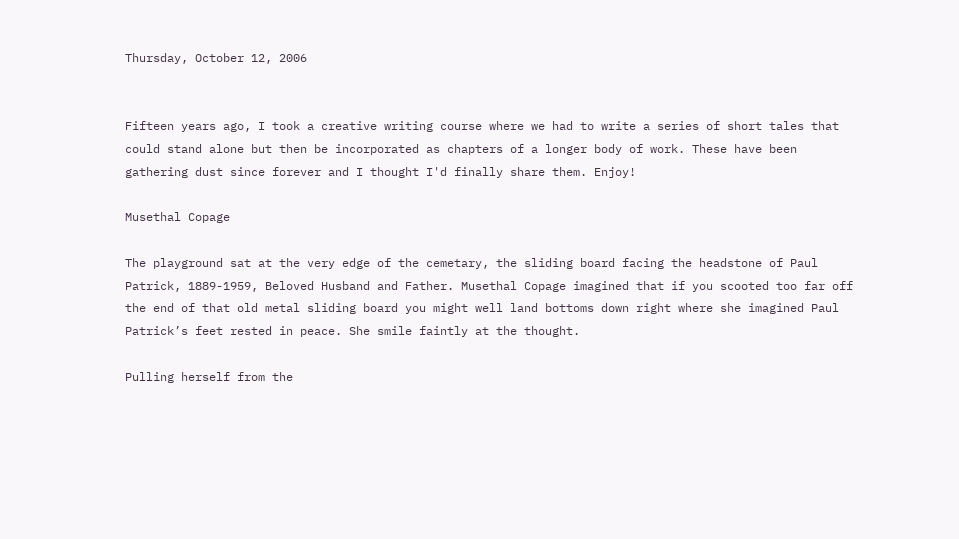Thursday, October 12, 2006


Fifteen years ago, I took a creative writing course where we had to write a series of short tales that could stand alone but then be incorporated as chapters of a longer body of work. These have been gathering dust since forever and I thought I'd finally share them. Enjoy!

Musethal Copage

The playground sat at the very edge of the cemetary, the sliding board facing the headstone of Paul Patrick, 1889-1959, Beloved Husband and Father. Musethal Copage imagined that if you scooted too far off the end of that old metal sliding board you might well land bottoms down right where she imagined Paul Patrick’s feet rested in peace. She smile faintly at the thought.

Pulling herself from the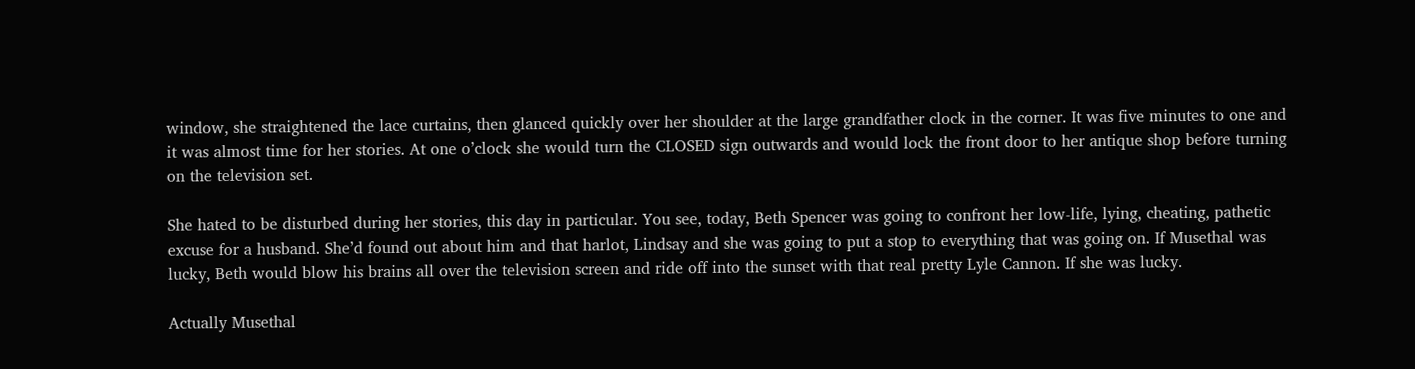window, she straightened the lace curtains, then glanced quickly over her shoulder at the large grandfather clock in the corner. It was five minutes to one and it was almost time for her stories. At one o’clock she would turn the CLOSED sign outwards and would lock the front door to her antique shop before turning on the television set.

She hated to be disturbed during her stories, this day in particular. You see, today, Beth Spencer was going to confront her low-life, lying, cheating, pathetic excuse for a husband. She’d found out about him and that harlot, Lindsay and she was going to put a stop to everything that was going on. If Musethal was lucky, Beth would blow his brains all over the television screen and ride off into the sunset with that real pretty Lyle Cannon. If she was lucky.

Actually Musethal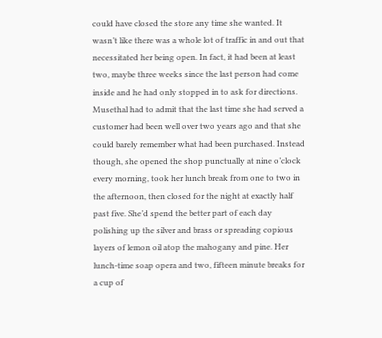could have closed the store any time she wanted. It wasn’t like there was a whole lot of traffic in and out that necessitated her being open. In fact, it had been at least two, maybe three weeks since the last person had come inside and he had only stopped in to ask for directions. Musethal had to admit that the last time she had served a customer had been well over two years ago and that she could barely remember what had been purchased. Instead though, she opened the shop punctually at nine o’clock every morning, took her lunch break from one to two in the afternoon, then closed for the night at exactly half past five. She’d spend the better part of each day polishing up the silver and brass or spreading copious layers of lemon oil atop the mahogany and pine. Her lunch-time soap opera and two, fifteen minute breaks for a cup of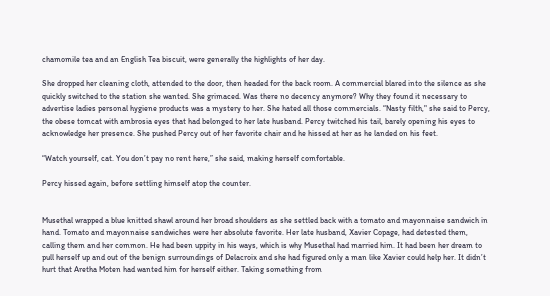chamomile tea and an English Tea biscuit, were generally the highlights of her day.

She dropped her cleaning cloth, attended to the door, then headed for the back room. A commercial blared into the silence as she quickly switched to the station she wanted. She grimaced. Was there no decency anymore? Why they found it necessary to advertise ladies personal hygiene products was a mystery to her. She hated all those commercials. “Nasty filth," she said to Percy, the obese tomcat with ambrosia eyes that had belonged to her late husband. Percy twitched his tail, barely opening his eyes to acknowledge her presence. She pushed Percy out of her favorite chair and he hissed at her as he landed on his feet.

“Watch yourself, cat. You don’t pay no rent here,” she said, making herself comfortable.

Percy hissed again, before settling himself atop the counter.


Musethal wrapped a blue knitted shawl around her broad shoulders as she settled back with a tomato and mayonnaise sandwich in hand. Tomato and mayonnaise sandwiches were her absolute favorite. Her late husband, Xavier Copage, had detested them, calling them and her common. He had been uppity in his ways, which is why Musethal had married him. It had been her dream to pull herself up and out of the benign surroundings of Delacroix and she had figured only a man like Xavier could help her. It didn’t hurt that Aretha Moten had wanted him for herself either. Taking something from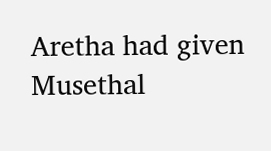Aretha had given Musethal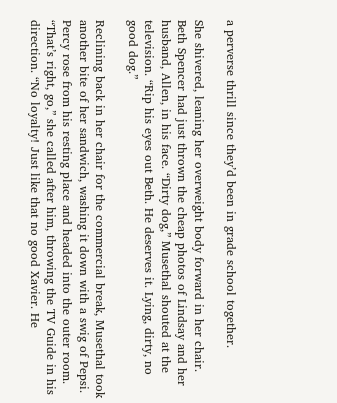a perverse thrill since they’d been in grade school together.

She shivered, leaning her overweight body forward in her chair. Beth Spencer had just thrown the cheap photos of Lindsay and her husband, Allen, in his face. “Dirty dog,” Musethal shouted at the television. “Rip his eyes out Beth. He deserves it. Lying, dirty, no good dog.”

Reclining back in her chair for the commercial break, Musethal took another bite of her sandwich, washing it down with a swig of Pepsi. Percy rose from his resting place and headed into the outer room. “That’s right, go,” she called after him, throwing the TV Guide in his direction. “No loyalty! Just like that no good Xavier. He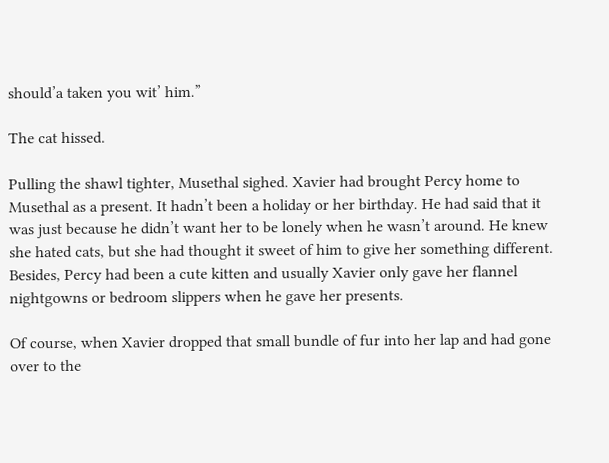should’a taken you wit’ him.”

The cat hissed.

Pulling the shawl tighter, Musethal sighed. Xavier had brought Percy home to Musethal as a present. It hadn’t been a holiday or her birthday. He had said that it was just because he didn’t want her to be lonely when he wasn’t around. He knew she hated cats, but she had thought it sweet of him to give her something different. Besides, Percy had been a cute kitten and usually Xavier only gave her flannel nightgowns or bedroom slippers when he gave her presents.

Of course, when Xavier dropped that small bundle of fur into her lap and had gone over to the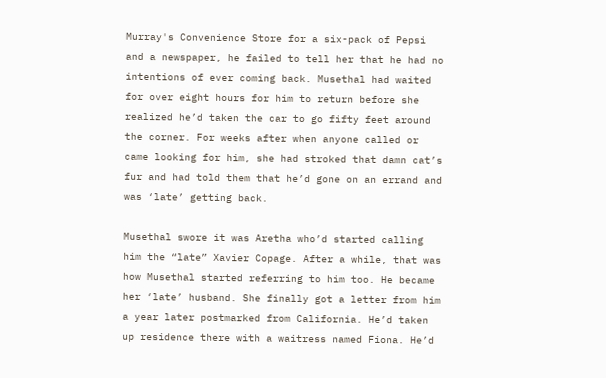Murray's Convenience Store for a six-pack of Pepsi and a newspaper, he failed to tell her that he had no intentions of ever coming back. Musethal had waited for over eight hours for him to return before she realized he’d taken the car to go fifty feet around the corner. For weeks after when anyone called or came looking for him, she had stroked that damn cat’s fur and had told them that he’d gone on an errand and was ‘late’ getting back.

Musethal swore it was Aretha who’d started calling him the “late” Xavier Copage. After a while, that was how Musethal started referring to him too. He became her ‘late’ husband. She finally got a letter from him a year later postmarked from California. He’d taken up residence there with a waitress named Fiona. He’d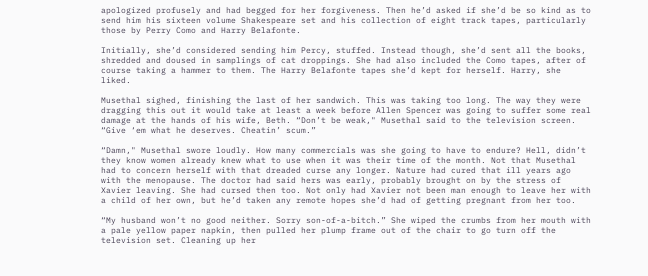apologized profusely and had begged for her forgiveness. Then he’d asked if she’d be so kind as to send him his sixteen volume Shakespeare set and his collection of eight track tapes, particularly those by Perry Como and Harry Belafonte.

Initially, she’d considered sending him Percy, stuffed. Instead though, she’d sent all the books, shredded and doused in samplings of cat droppings. She had also included the Como tapes, after of course taking a hammer to them. The Harry Belafonte tapes she’d kept for herself. Harry, she liked.

Musethal sighed, finishing the last of her sandwich. This was taking too long. The way they were dragging this out it would take at least a week before Allen Spencer was going to suffer some real damage at the hands of his wife, Beth. “Don’t be weak," Musethal said to the television screen. “Give ‘em what he deserves. Cheatin’ scum.”

“Damn," Musethal swore loudly. How many commercials was she going to have to endure? Hell, didn’t they know women already knew what to use when it was their time of the month. Not that Musethal had to concern herself with that dreaded curse any longer. Nature had cured that ill years ago with the menopause. The doctor had said hers was early, probably brought on by the stress of Xavier leaving. She had cursed then too. Not only had Xavier not been man enough to leave her with a child of her own, but he’d taken any remote hopes she’d had of getting pregnant from her too.

“My husband won’t no good neither. Sorry son-of-a-bitch.” She wiped the crumbs from her mouth with a pale yellow paper napkin, then pulled her plump frame out of the chair to go turn off the television set. Cleaning up her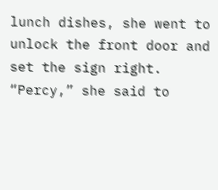lunch dishes, she went to unlock the front door and set the sign right. “Percy,” she said to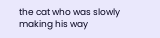the cat who was slowly making his way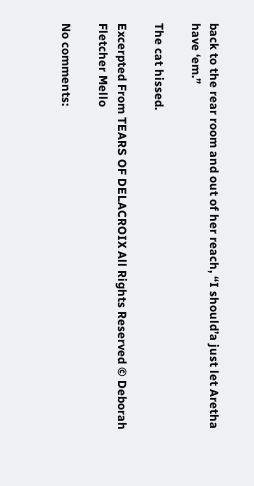back to the rear room and out of her reach, “I should’a just let Aretha have ‘em.”

The cat hissed.

Excerpted From TEARS OF DELACROIX All Rights Reserved © Deborah Fletcher Mello

No comments: